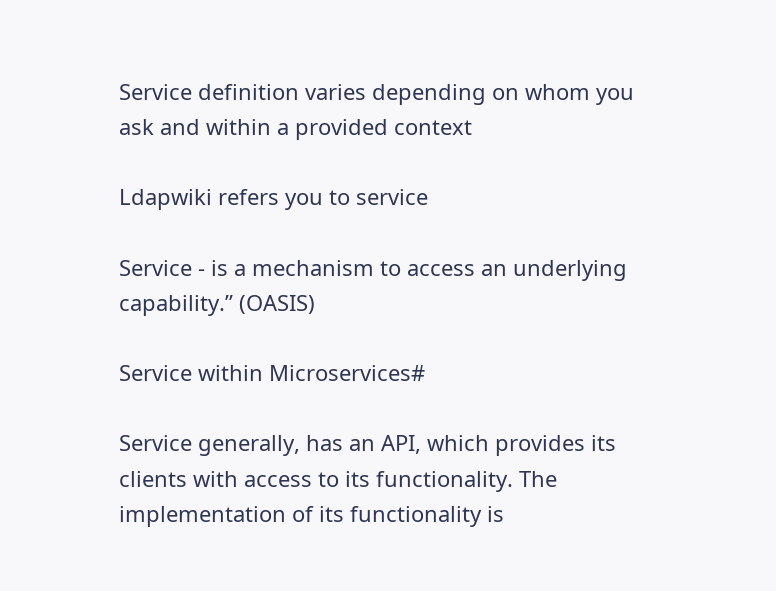Service definition varies depending on whom you ask and within a provided context

Ldapwiki refers you to service

Service - is a mechanism to access an underlying capability.” (OASIS)

Service within Microservices#

Service generally, has an API, which provides its clients with access to its functionality. The implementation of its functionality is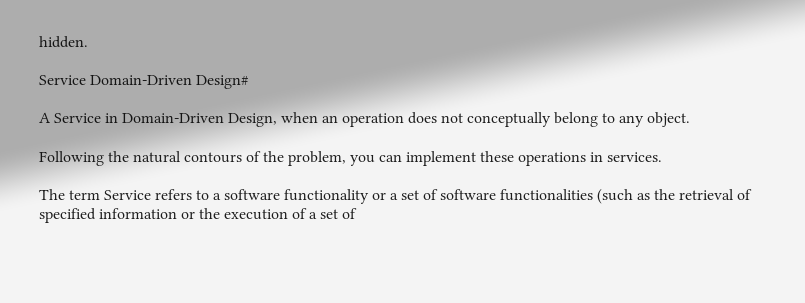hidden.

Service Domain-Driven Design#

A Service in Domain-Driven Design, when an operation does not conceptually belong to any object.

Following the natural contours of the problem, you can implement these operations in services.

The term Service refers to a software functionality or a set of software functionalities (such as the retrieval of specified information or the execution of a set of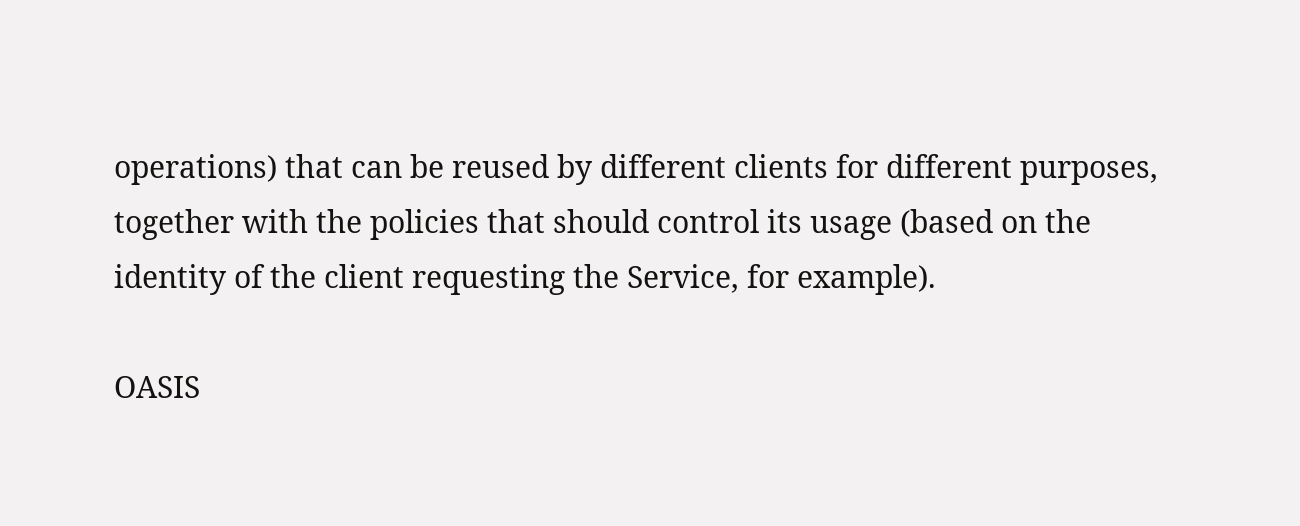operations) that can be reused by different clients for different purposes, together with the policies that should control its usage (based on the identity of the client requesting the Service, for example).

OASIS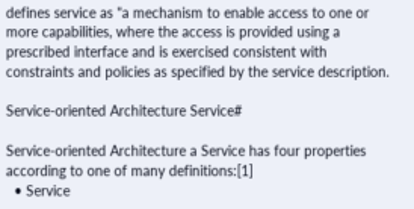defines service as "a mechanism to enable access to one or more capabilities, where the access is provided using a prescribed interface and is exercised consistent with constraints and policies as specified by the service description.

Service-oriented Architecture Service#

Service-oriented Architecture a Service has four properties according to one of many definitions:[1]
  • Service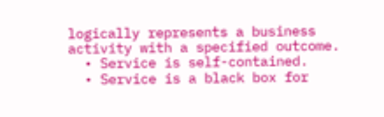logically represents a business activity with a specified outcome.
  • Service is self-contained.
  • Service is a black box for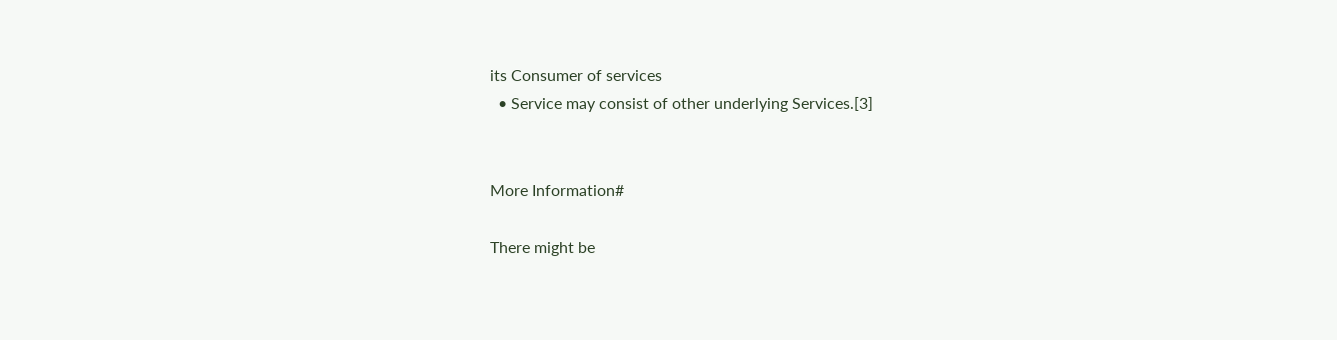its Consumer of services
  • Service may consist of other underlying Services.[3]


More Information#

There might be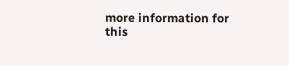more information for this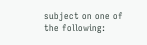subject on one of the following: